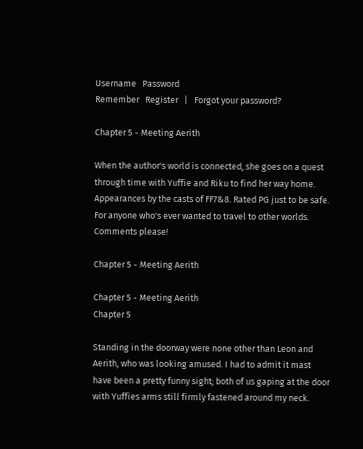Username   Password
Remember   Register   |   Forgot your password?

Chapter 5 - Meeting Aerith

When the author's world is connected, she goes on a quest through time with Yuffie and Riku to find her way home. Appearances by the casts of FF7&8. Rated PG just to be safe. For anyone who's ever wanted to travel to other worlds. Comments please!

Chapter 5 - Meeting Aerith

Chapter 5 - Meeting Aerith
Chapter 5

Standing in the doorway were none other than Leon and Aerith, who was looking amused. I had to admit it mast have been a pretty funny sight; both of us gaping at the door with Yuffies arms still firmly fastened around my neck.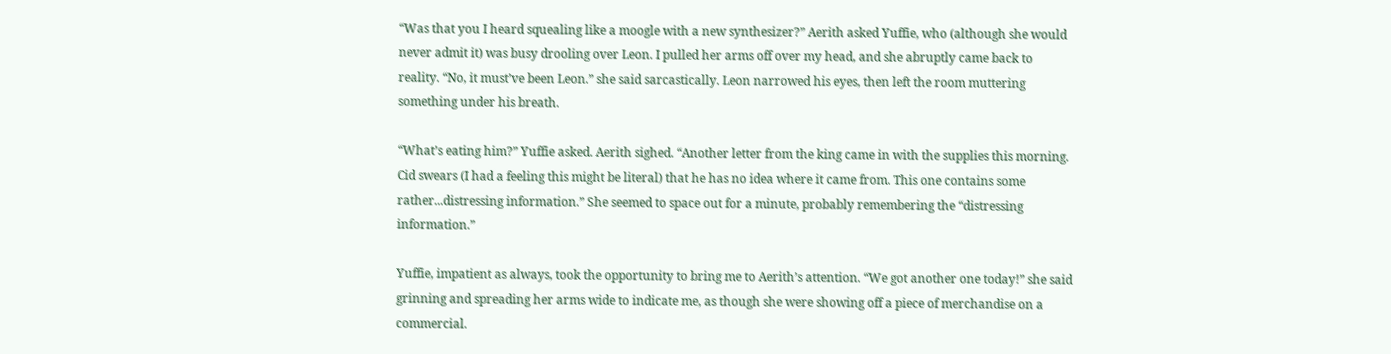“Was that you I heard squealing like a moogle with a new synthesizer?” Aerith asked Yuffie, who (although she would never admit it) was busy drooling over Leon. I pulled her arms off over my head, and she abruptly came back to reality. “No, it must’ve been Leon.” she said sarcastically. Leon narrowed his eyes, then left the room muttering something under his breath.

“What’s eating him?” Yuffie asked. Aerith sighed. “Another letter from the king came in with the supplies this morning. Cid swears (I had a feeling this might be literal) that he has no idea where it came from. This one contains some rather...distressing information.” She seemed to space out for a minute, probably remembering the “distressing information.”

Yuffie, impatient as always, took the opportunity to bring me to Aerith’s attention. “We got another one today!” she said grinning and spreading her arms wide to indicate me, as though she were showing off a piece of merchandise on a commercial.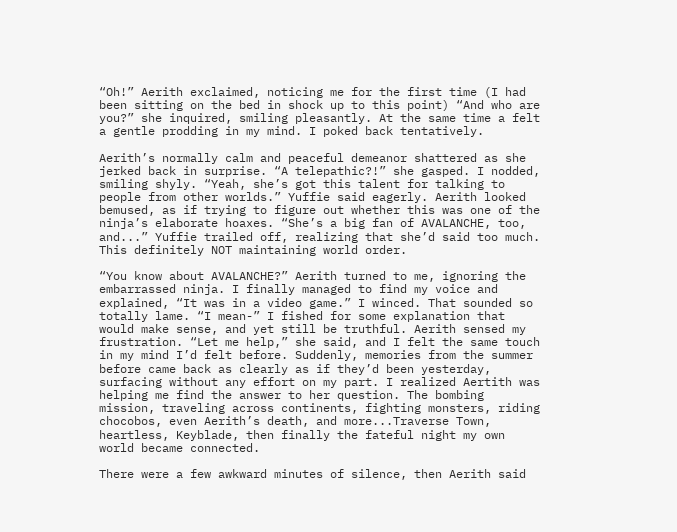“Oh!” Aerith exclaimed, noticing me for the first time (I had been sitting on the bed in shock up to this point) “And who are you?” she inquired, smiling pleasantly. At the same time a felt a gentle prodding in my mind. I poked back tentatively.

Aerith’s normally calm and peaceful demeanor shattered as she jerked back in surprise. “A telepathic?!” she gasped. I nodded, smiling shyly. “Yeah, she’s got this talent for talking to people from other worlds.” Yuffie said eagerly. Aerith looked bemused, as if trying to figure out whether this was one of the ninja’s elaborate hoaxes. “She’s a big fan of AVALANCHE, too, and...” Yuffie trailed off, realizing that she’d said too much. This definitely NOT maintaining world order.

“You know about AVALANCHE?” Aerith turned to me, ignoring the embarrassed ninja. I finally managed to find my voice and explained, “It was in a video game.” I winced. That sounded so totally lame. “I mean-” I fished for some explanation that would make sense, and yet still be truthful. Aerith sensed my frustration. “Let me help,” she said, and I felt the same touch in my mind I’d felt before. Suddenly, memories from the summer before came back as clearly as if they’d been yesterday, surfacing without any effort on my part. I realized Aertith was helping me find the answer to her question. The bombing mission, traveling across continents, fighting monsters, riding chocobos, even Aerith’s death, and more...Traverse Town, heartless, Keyblade, then finally the fateful night my own world became connected.

There were a few awkward minutes of silence, then Aerith said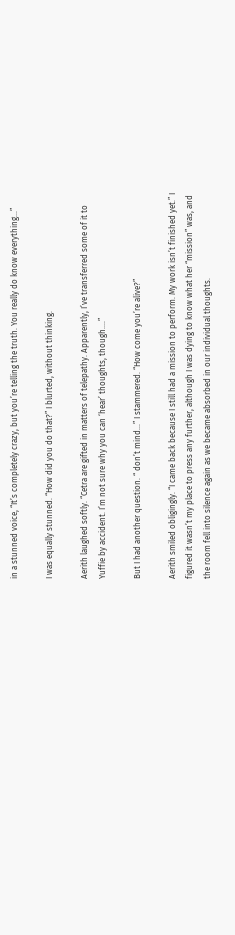in a stunned voice, “It’s completely crazy, but you’re telling the truth. You really do know everything...”

I was equally stunned. “How did you do that?” I blurted, without thinking.

Aerith laughed softly. “Cetra are gifted in matters of telepathy. Apparently, I’ve transferred some of it to Yuffie by accident. I’m not sure why you can ‘hear’ thoughts, though....”

But I had another question. “ don’t mind...” I stammered. “How come you’re alive?”

Aerith smiled obligingly. “I came back because I still had a mission to perform. My work isn’t finished yet.” I figured it wasn’t my place to press any further, although I was dying to know what her “mission” was, and the room fell into silence again as we became absorbed in our individual thoughts.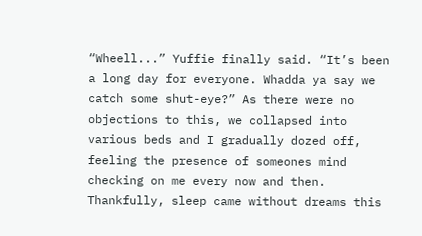“Wheell...” Yuffie finally said. “It’s been a long day for everyone. Whadda ya say we catch some shut-eye?” As there were no objections to this, we collapsed into various beds and I gradually dozed off, feeling the presence of someones mind checking on me every now and then. Thankfully, sleep came without dreams this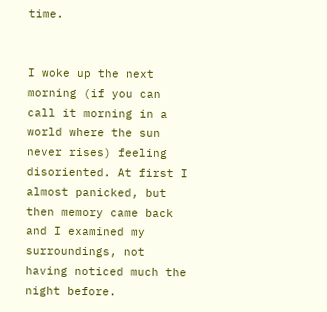time.


I woke up the next morning (if you can call it morning in a world where the sun never rises) feeling disoriented. At first I almost panicked, but then memory came back and I examined my surroundings, not having noticed much the night before.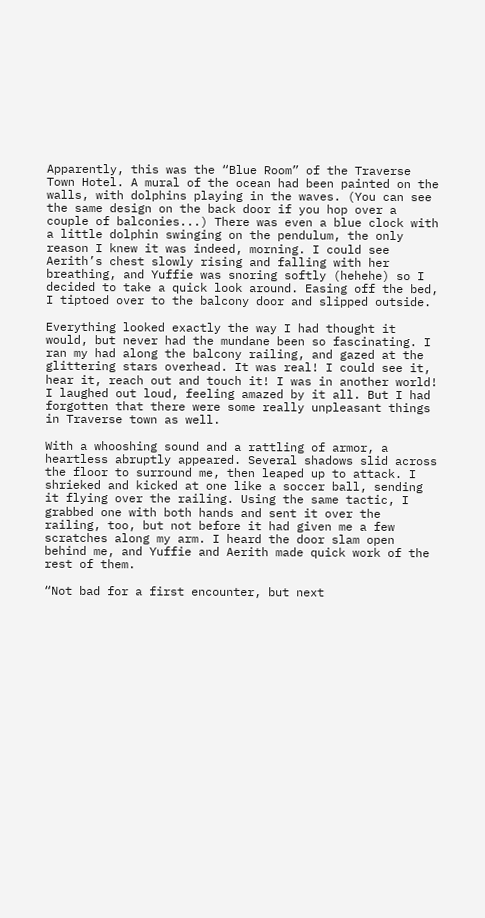Apparently, this was the “Blue Room” of the Traverse Town Hotel. A mural of the ocean had been painted on the walls, with dolphins playing in the waves. (You can see the same design on the back door if you hop over a couple of balconies...) There was even a blue clock with a little dolphin swinging on the pendulum, the only reason I knew it was indeed, morning. I could see Aerith’s chest slowly rising and falling with her breathing, and Yuffie was snoring softly (hehehe) so I decided to take a quick look around. Easing off the bed, I tiptoed over to the balcony door and slipped outside.

Everything looked exactly the way I had thought it would, but never had the mundane been so fascinating. I ran my had along the balcony railing, and gazed at the glittering stars overhead. It was real! I could see it, hear it, reach out and touch it! I was in another world! I laughed out loud, feeling amazed by it all. But I had forgotten that there were some really unpleasant things in Traverse town as well.

With a whooshing sound and a rattling of armor, a heartless abruptly appeared. Several shadows slid across the floor to surround me, then leaped up to attack. I shrieked and kicked at one like a soccer ball, sending it flying over the railing. Using the same tactic, I grabbed one with both hands and sent it over the railing, too, but not before it had given me a few scratches along my arm. I heard the door slam open behind me, and Yuffie and Aerith made quick work of the rest of them.

“Not bad for a first encounter, but next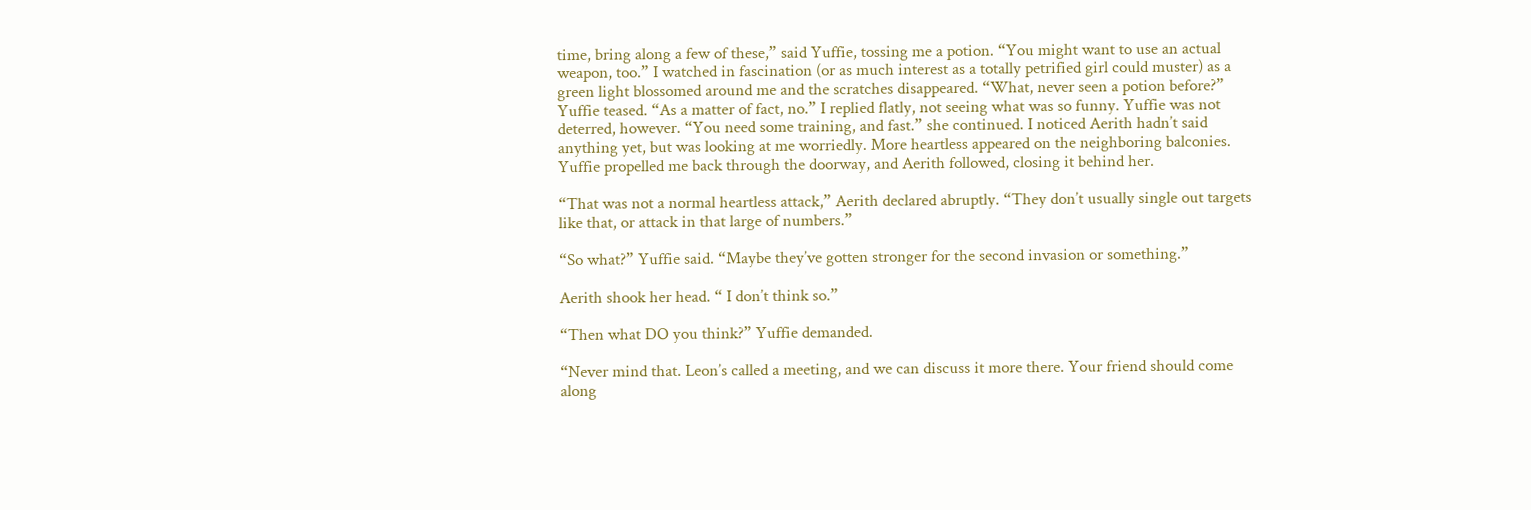time, bring along a few of these,” said Yuffie, tossing me a potion. “You might want to use an actual weapon, too.” I watched in fascination (or as much interest as a totally petrified girl could muster) as a green light blossomed around me and the scratches disappeared. “What, never seen a potion before?” Yuffie teased. “As a matter of fact, no.” I replied flatly, not seeing what was so funny. Yuffie was not deterred, however. “You need some training, and fast.” she continued. I noticed Aerith hadn’t said anything yet, but was looking at me worriedly. More heartless appeared on the neighboring balconies. Yuffie propelled me back through the doorway, and Aerith followed, closing it behind her.

“That was not a normal heartless attack,” Aerith declared abruptly. “They don’t usually single out targets like that, or attack in that large of numbers.”

“So what?” Yuffie said. “Maybe they’ve gotten stronger for the second invasion or something.”

Aerith shook her head. “ I don’t think so.”

“Then what DO you think?” Yuffie demanded.

“Never mind that. Leon’s called a meeting, and we can discuss it more there. Your friend should come along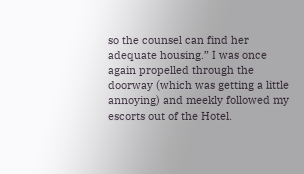so the counsel can find her adequate housing.” I was once again propelled through the doorway (which was getting a little annoying) and meekly followed my escorts out of the Hotel.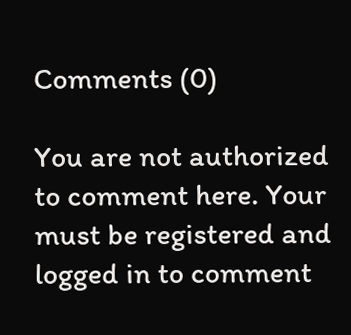Comments (0)

You are not authorized to comment here. Your must be registered and logged in to comment